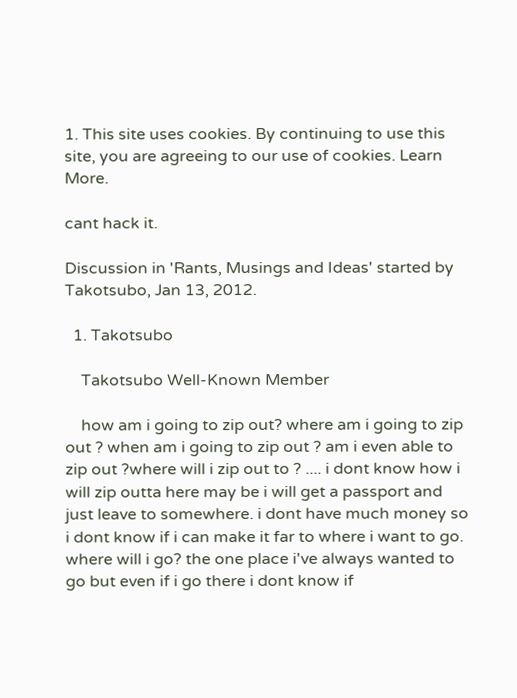1. This site uses cookies. By continuing to use this site, you are agreeing to our use of cookies. Learn More.

cant hack it.

Discussion in 'Rants, Musings and Ideas' started by Takotsubo, Jan 13, 2012.

  1. Takotsubo

    Takotsubo Well-Known Member

    how am i going to zip out? where am i going to zip out ? when am i going to zip out ? am i even able to zip out ?where will i zip out to ? .... i dont know how i will zip outta here may be i will get a passport and just leave to somewhere. i dont have much money so i dont know if i can make it far to where i want to go. where will i go? the one place i've always wanted to go but even if i go there i dont know if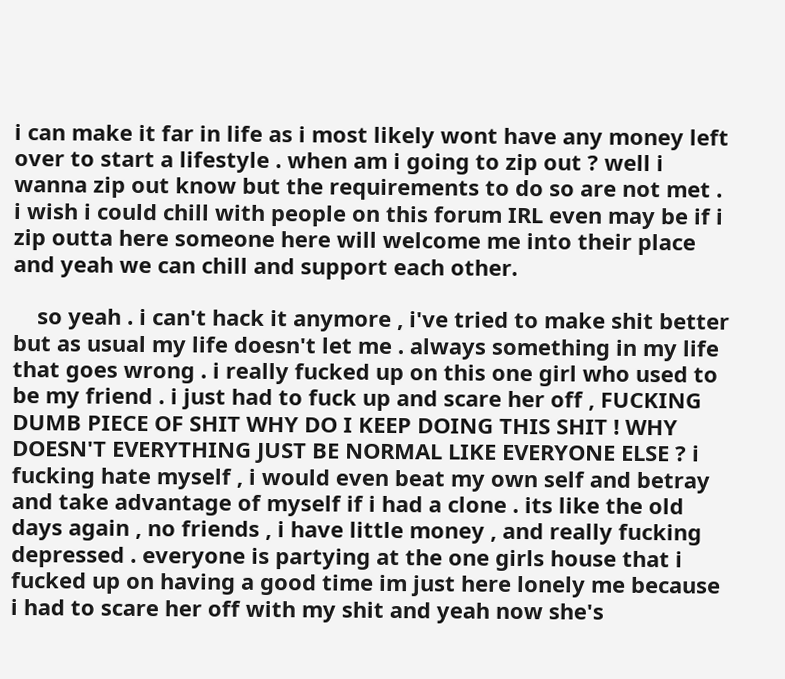i can make it far in life as i most likely wont have any money left over to start a lifestyle . when am i going to zip out ? well i wanna zip out know but the requirements to do so are not met . i wish i could chill with people on this forum IRL even may be if i zip outta here someone here will welcome me into their place and yeah we can chill and support each other.

    so yeah . i can't hack it anymore , i've tried to make shit better but as usual my life doesn't let me . always something in my life that goes wrong . i really fucked up on this one girl who used to be my friend . i just had to fuck up and scare her off , FUCKING DUMB PIECE OF SHIT WHY DO I KEEP DOING THIS SHIT ! WHY DOESN'T EVERYTHING JUST BE NORMAL LIKE EVERYONE ELSE ? i fucking hate myself , i would even beat my own self and betray and take advantage of myself if i had a clone . its like the old days again , no friends , i have little money , and really fucking depressed . everyone is partying at the one girls house that i fucked up on having a good time im just here lonely me because i had to scare her off with my shit and yeah now she's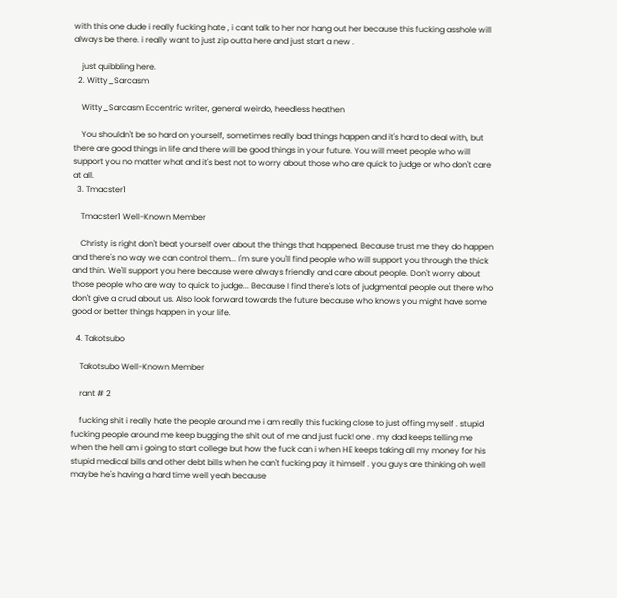with this one dude i really fucking hate , i cant talk to her nor hang out her because this fucking asshole will always be there. i really want to just zip outta here and just start a new .

    just quibbling here.
  2. Witty_Sarcasm

    Witty_Sarcasm Eccentric writer, general weirdo, heedless heathen

    You shouldn't be so hard on yourself, sometimes really bad things happen and it's hard to deal with, but there are good things in life and there will be good things in your future. You will meet people who will support you no matter what and it's best not to worry about those who are quick to judge or who don't care at all.
  3. Tmacster1

    Tmacster1 Well-Known Member

    Christy is right don't beat yourself over about the things that happened. Because trust me they do happen and there's no way we can control them... I'm sure you'll find people who will support you through the thick and thin. We'll support you here because were always friendly and care about people. Don't worry about those people who are way to quick to judge... Because I find there's lots of judgmental people out there who don't give a crud about us. Also look forward towards the future because who knows you might have some good or better things happen in your life.

  4. Takotsubo

    Takotsubo Well-Known Member

    rant # 2

    fucking shit i really hate the people around me i am really this fucking close to just offing myself . stupid fucking people around me keep bugging the shit out of me and just fuck! one . my dad keeps telling me when the hell am i going to start college but how the fuck can i when HE keeps taking all my money for his stupid medical bills and other debt bills when he can't fucking pay it himself . you guys are thinking oh well maybe he's having a hard time well yeah because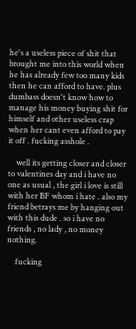he's a useless piece of shit that brought me into this world when he has already few too many kids then he can afford to have. plus dumbass doesn't know how to manage his money buying shit for himself and other useless crap when her cant even afford to pay it off . fucking asshole .

    well its getting closer and closer to valentines day and i have no one as usual , the girl i love is still with her BF whom i hate . also my friend betrays me by hanging out with this dude . so i have no friends , no lady , no money nothing.

    fucking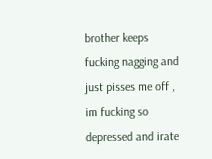brother keeps fucking nagging and just pisses me off , im fucking so depressed and irate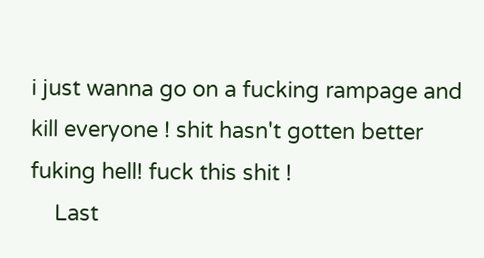i just wanna go on a fucking rampage and kill everyone ! shit hasn't gotten better fuking hell! fuck this shit !
    Last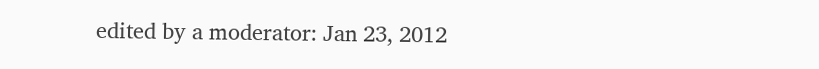edited by a moderator: Jan 23, 2012